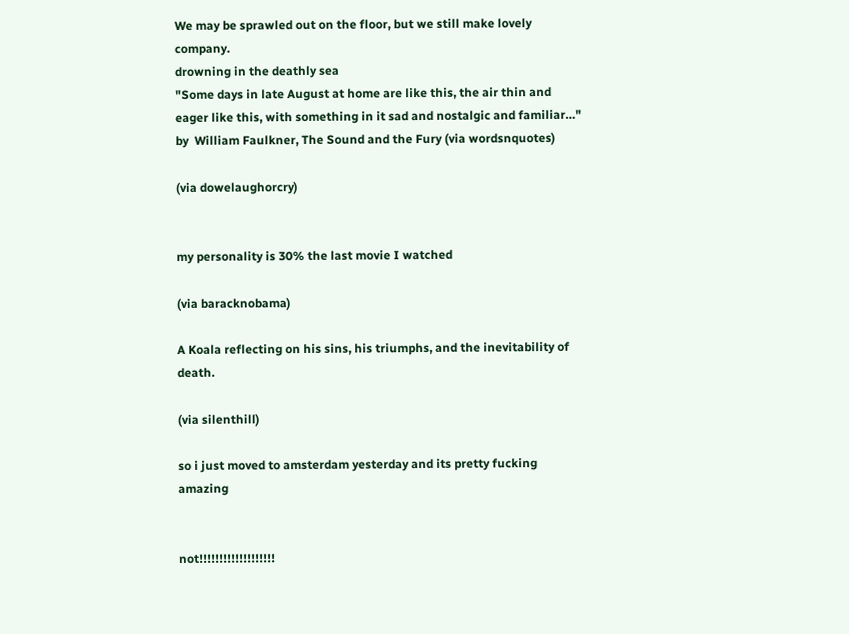We may be sprawled out on the floor, but we still make lovely company.
drowning in the deathly sea
"Some days in late August at home are like this, the air thin and eager like this, with something in it sad and nostalgic and familiar…" by  William Faulkner, The Sound and the Fury (via wordsnquotes)

(via dowelaughorcry)


my personality is 30% the last movie I watched

(via baracknobama)

A Koala reflecting on his sins, his triumphs, and the inevitability of death.

(via silenthill)

so i just moved to amsterdam yesterday and its pretty fucking amazing


not!!!!!!!!!!!!!!!!!!!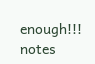enough!!! notes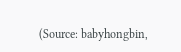(Source: babyhongbin,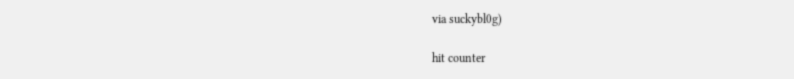via suckybl0g)

hit counter